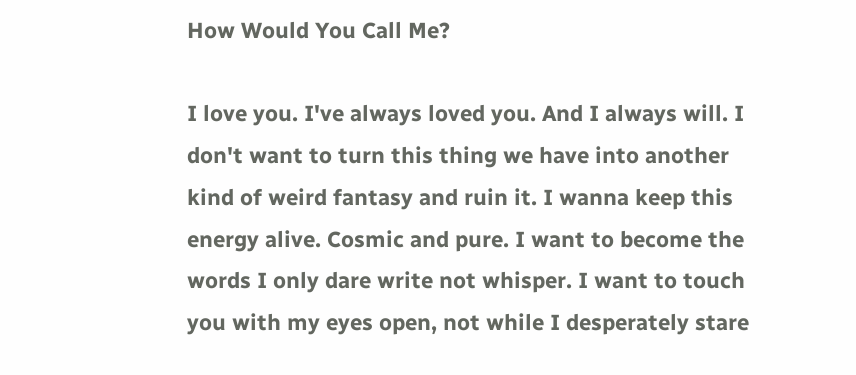How Would You Call Me?

I love you. I've always loved you. And I always will. I don't want to turn this thing we have into another kind of weird fantasy and ruin it. I wanna keep this energy alive. Cosmic and pure. I want to become the words I only dare write not whisper. I want to touch you with my eyes open, not while I desperately stare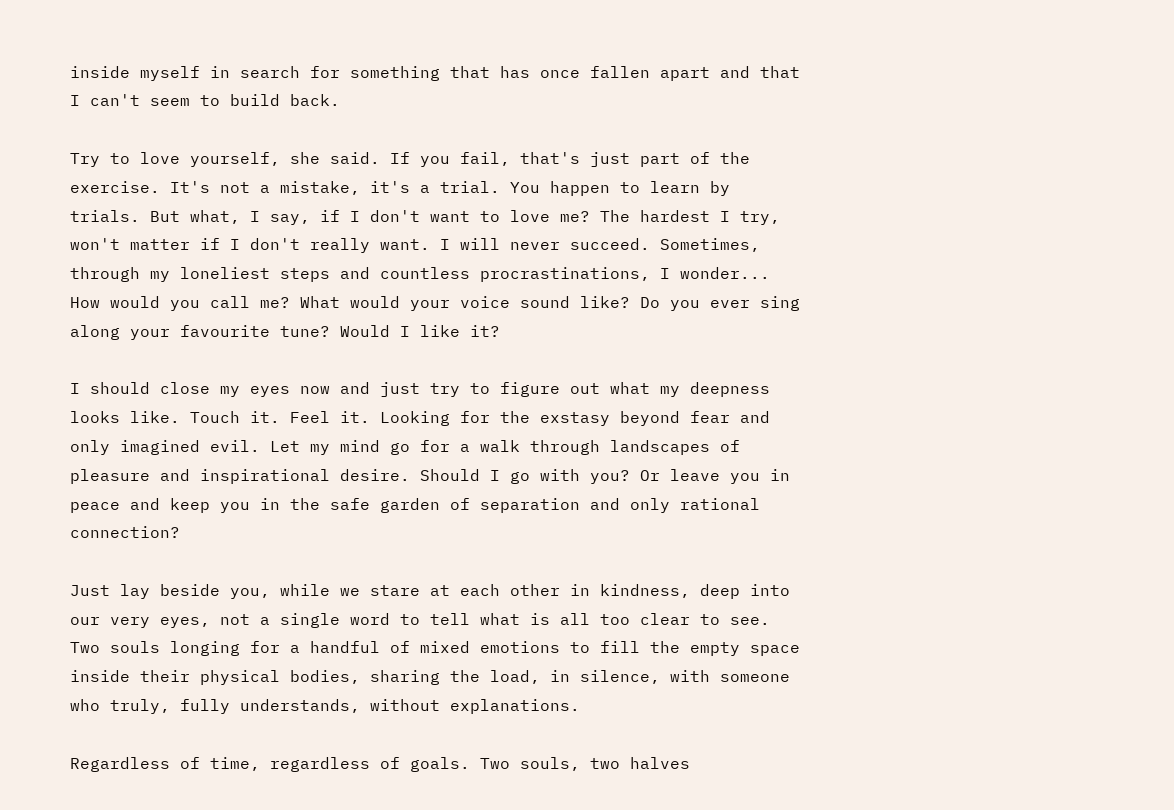inside myself in search for something that has once fallen apart and that I can't seem to build back.

Try to love yourself, she said. If you fail, that's just part of the exercise. It's not a mistake, it's a trial. You happen to learn by trials. But what, I say, if I don't want to love me? The hardest I try, won't matter if I don't really want. I will never succeed. Sometimes, through my loneliest steps and countless procrastinations, I wonder... How would you call me? What would your voice sound like? Do you ever sing along your favourite tune? Would I like it?

I should close my eyes now and just try to figure out what my deepness looks like. Touch it. Feel it. Looking for the exstasy beyond fear and only imagined evil. Let my mind go for a walk through landscapes of pleasure and inspirational desire. Should I go with you? Or leave you in peace and keep you in the safe garden of separation and only rational connection?

Just lay beside you, while we stare at each other in kindness, deep into our very eyes, not a single word to tell what is all too clear to see. Two souls longing for a handful of mixed emotions to fill the empty space inside their physical bodies, sharing the load, in silence, with someone who truly, fully understands, without explanations.

Regardless of time, regardless of goals. Two souls, two halves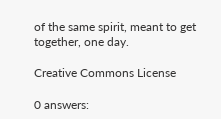of the same spirit, meant to get together, one day.

Creative Commons License

0 answers: